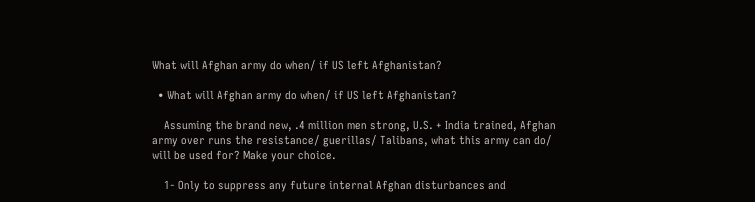What will Afghan army do when/ if US left Afghanistan?

  • What will Afghan army do when/ if US left Afghanistan?

    Assuming the brand new, .4 million men strong, U.S. + India trained, Afghan army over runs the resistance/ guerillas/ Talibans, what this army can do/ will be used for? Make your choice.

    1- Only to suppress any future internal Afghan disturbances and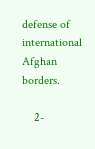defense of international Afghan borders.

    2-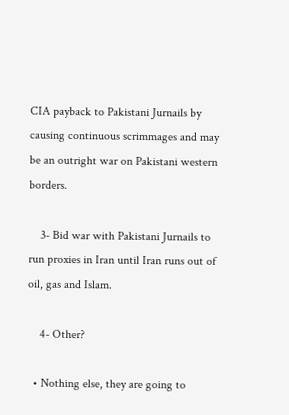CIA payback to Pakistani Jurnails by causing continuous scrimmages and may be an outright war on Pakistani western borders.

    3- Bid war with Pakistani Jurnails to run proxies in Iran until Iran runs out of oil, gas and Islam.

    4- Other?

  • Nothing else, they are going to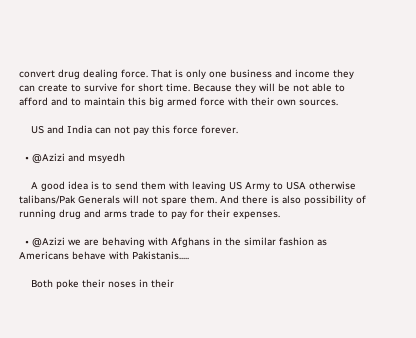convert drug dealing force. That is only one business and income they can create to survive for short time. Because they will be not able to afford and to maintain this big armed force with their own sources.

    US and India can not pay this force forever.

  • @Azizi and msyedh

    A good idea is to send them with leaving US Army to USA otherwise talibans/Pak Generals will not spare them. And there is also possibility of running drug and arms trade to pay for their expenses.

  • @Azizi we are behaving with Afghans in the similar fashion as Americans behave with Pakistanis.....

    Both poke their noses in their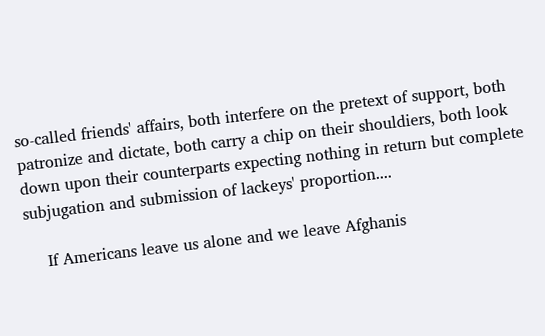so-called friends' affairs, both interfere on the pretext of support, both patronize and dictate, both carry a chip on their shouldiers, both look down upon their counterparts expecting nothing in return but complete subjugation and submission of lackeys' proportion....

    If Americans leave us alone and we leave Afghanis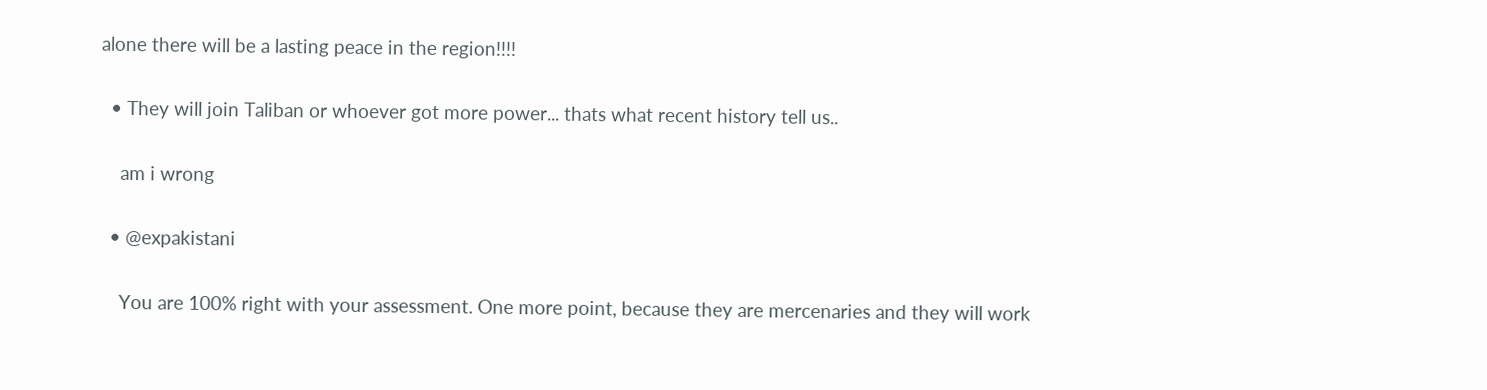alone there will be a lasting peace in the region!!!!

  • They will join Taliban or whoever got more power... thats what recent history tell us..

    am i wrong

  • @expakistani

    You are 100% right with your assessment. One more point, because they are mercenaries and they will work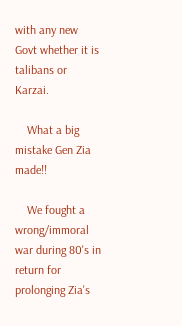with any new Govt whether it is talibans or Karzai.

    What a big mistake Gen Zia made!!

    We fought a wrong/immoral war during 80's in return for prolonging Zia's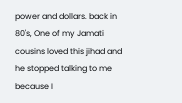power and dollars. back in 80's, One of my Jamati cousins loved this jihad and he stopped talking to me because I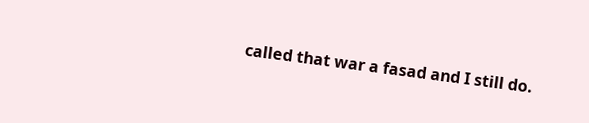called that war a fasad and I still do.